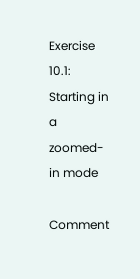Exercise 10.1: Starting in a zoomed-in mode

Comment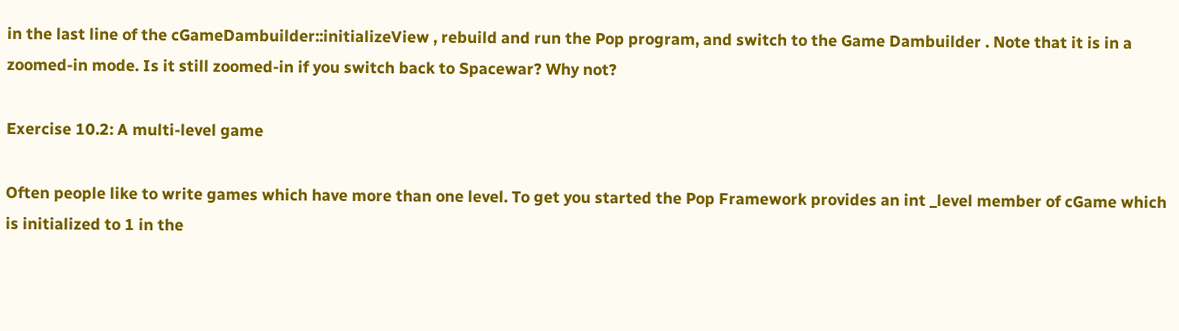in the last line of the cGameDambuilder::initializeView , rebuild and run the Pop program, and switch to the Game Dambuilder . Note that it is in a zoomed-in mode. Is it still zoomed-in if you switch back to Spacewar? Why not?

Exercise 10.2: A multi-level game

Often people like to write games which have more than one level. To get you started the Pop Framework provides an int _level member of cGame which is initialized to 1 in the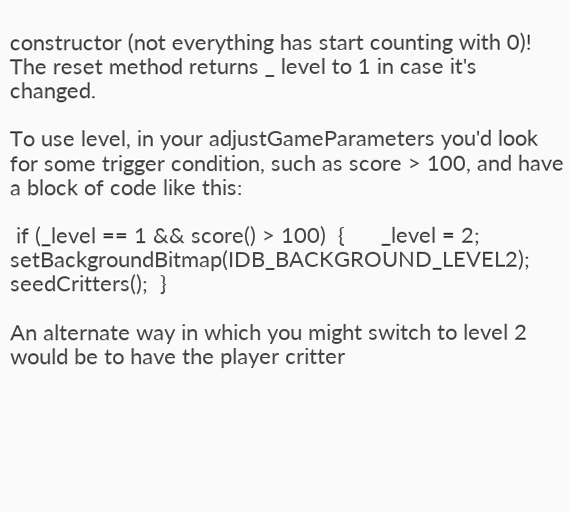constructor (not everything has start counting with 0)! The reset method returns _ level to 1 in case it's changed.

To use level, in your adjustGameParameters you'd look for some trigger condition, such as score > 100, and have a block of code like this:

 if (_level == 1 && score() > 100)  {      _level = 2;      setBackgroundBitmap(IDB_BACKGROUND_LEVEL2);      seedCritters();  }

An alternate way in which you might switch to level 2 would be to have the player critter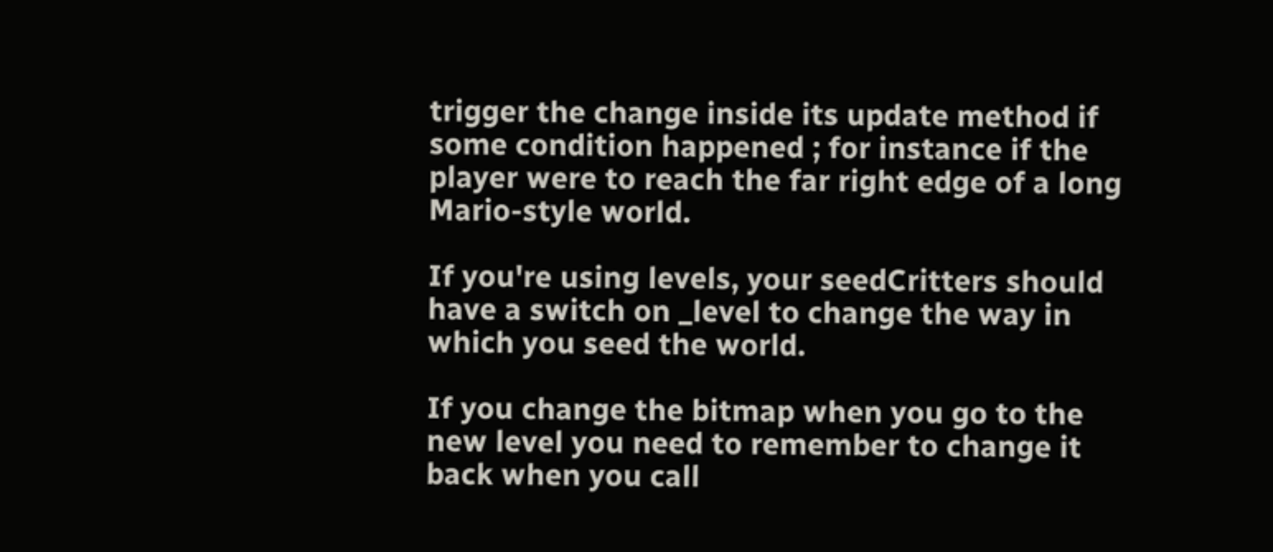trigger the change inside its update method if some condition happened ; for instance if the player were to reach the far right edge of a long Mario-style world.

If you're using levels, your seedCritters should have a switch on _level to change the way in which you seed the world.

If you change the bitmap when you go to the new level you need to remember to change it back when you call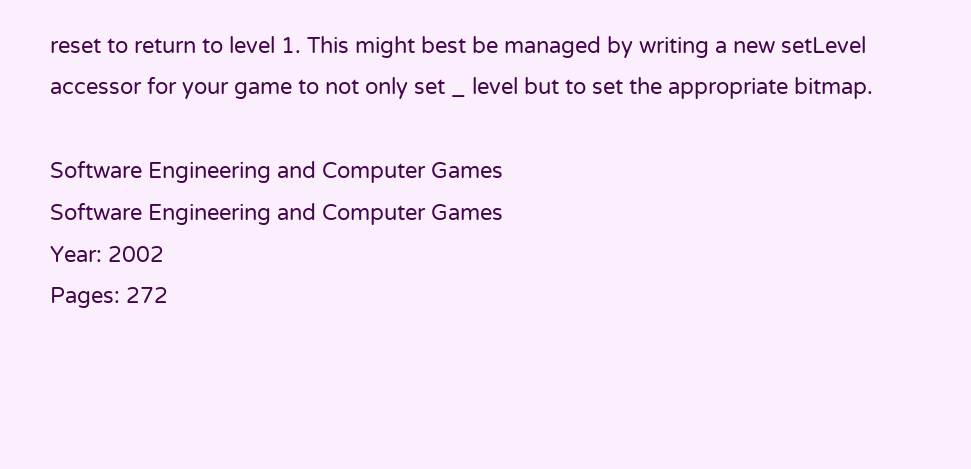reset to return to level 1. This might best be managed by writing a new setLevel accessor for your game to not only set _ level but to set the appropriate bitmap.

Software Engineering and Computer Games
Software Engineering and Computer Games
Year: 2002
Pages: 272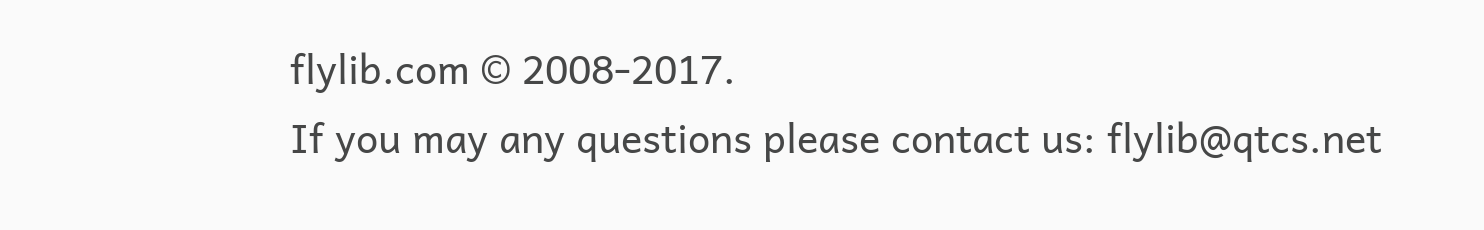flylib.com © 2008-2017.
If you may any questions please contact us: flylib@qtcs.net